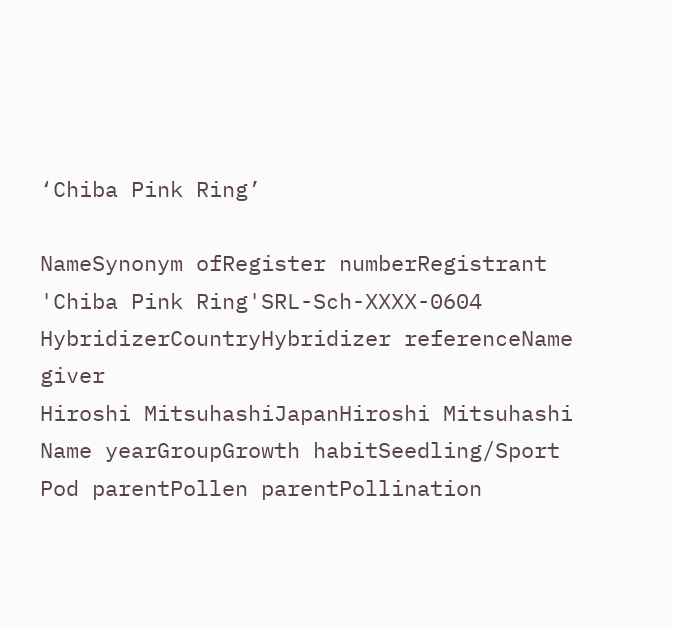‘Chiba Pink Ring’

NameSynonym ofRegister numberRegistrant
'Chiba Pink Ring'SRL-Sch-XXXX-0604
HybridizerCountryHybridizer referenceName giver
Hiroshi MitsuhashiJapanHiroshi Mitsuhashi
Name yearGroupGrowth habitSeedling/Sport
Pod parentPollen parentPollination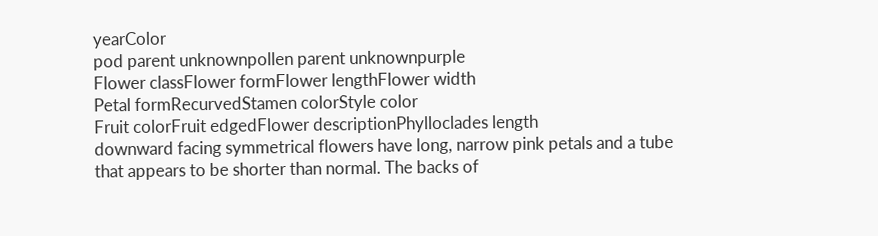yearColor
pod parent unknownpollen parent unknownpurple
Flower classFlower formFlower lengthFlower width
Petal formRecurvedStamen colorStyle color
Fruit colorFruit edgedFlower descriptionPhylloclades length
downward facing symmetrical flowers have long, narrow pink petals and a tube that appears to be shorter than normal. The backs of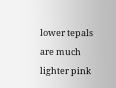lower tepals are much lighter pink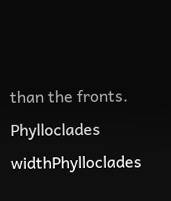than the fronts.
Phylloclades widthPhylloclades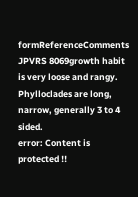formReferenceComments
JPVRS 8069growth habit is very loose and rangy. Phylloclades are long, narrow, generally 3 to 4 sided.
error: Content is protected !!